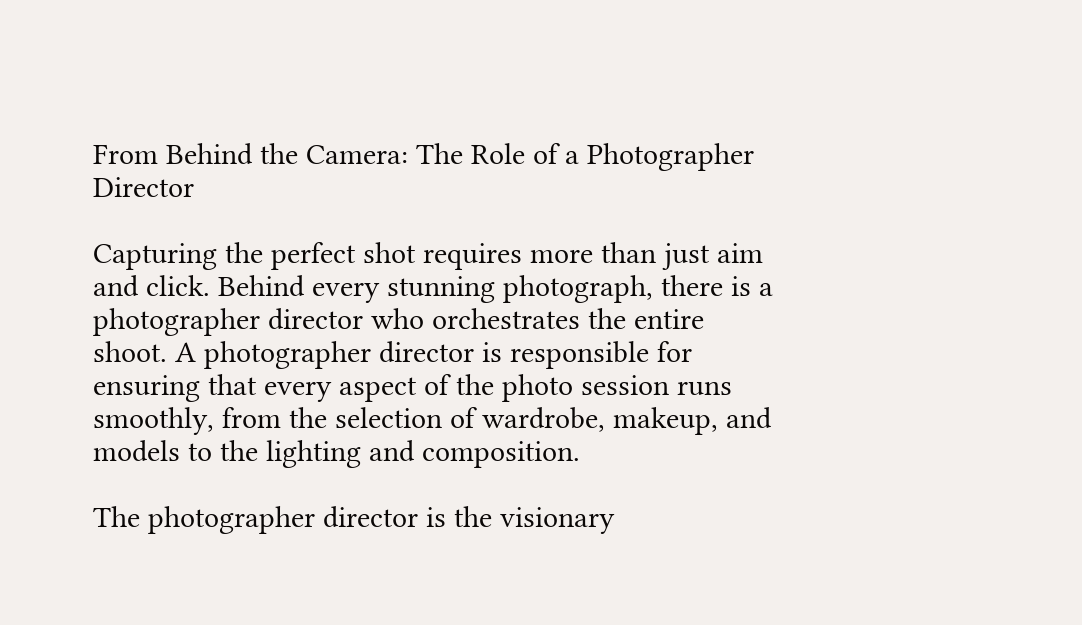From Behind the Camera: The Role of a Photographer Director

Capturing the perfect shot requires more than just aim and click. Behind every stunning photograph, there is a photographer director who orchestrates the entire shoot. A photographer director is responsible for ensuring that every aspect of the photo session runs smoothly, from the selection of wardrobe, makeup, and models to the lighting and composition.

The photographer director is the visionary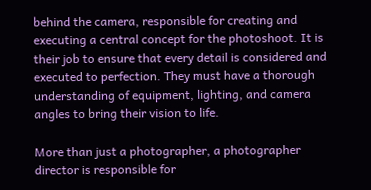behind the camera, responsible for creating and executing a central concept for the photoshoot. It is their job to ensure that every detail is considered and executed to perfection. They must have a thorough understanding of equipment, lighting, and camera angles to bring their vision to life.

More than just a photographer, a photographer director is responsible for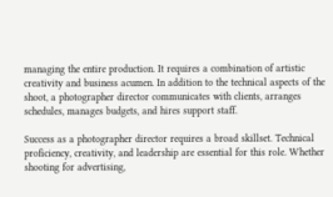managing the entire production. It requires a combination of artistic creativity and business acumen. In addition to the technical aspects of the shoot, a photographer director communicates with clients, arranges schedules, manages budgets, and hires support staff.

Success as a photographer director requires a broad skillset. Technical proficiency, creativity, and leadership are essential for this role. Whether shooting for advertising,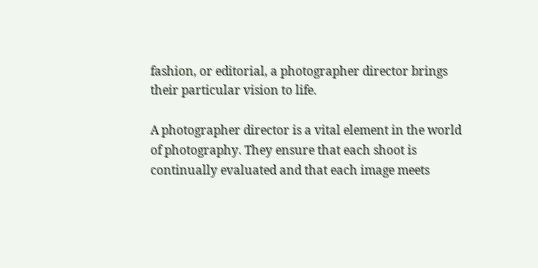fashion, or editorial, a photographer director brings their particular vision to life.

A photographer director is a vital element in the world of photography. They ensure that each shoot is continually evaluated and that each image meets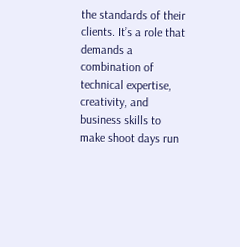the standards of their clients. It’s a role that demands a combination of technical expertise, creativity, and business skills to make shoot days run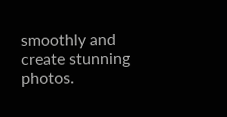smoothly and create stunning photos.